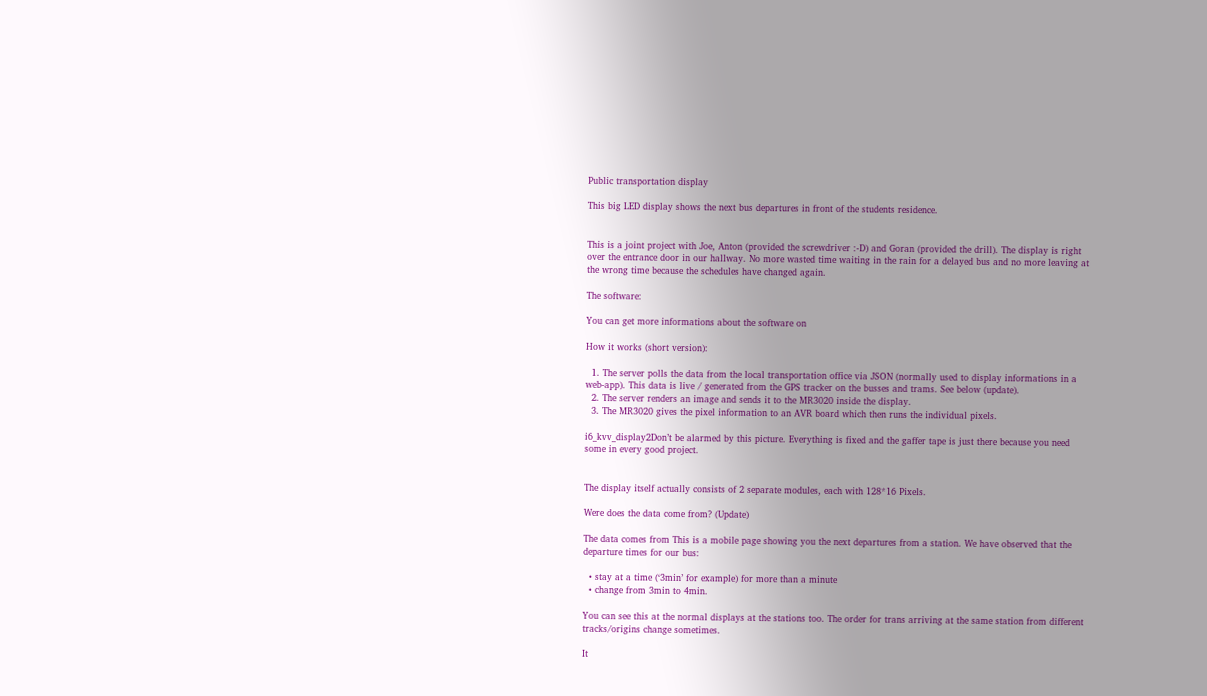Public transportation display

This big LED display shows the next bus departures in front of the students residence.


This is a joint project with Joe, Anton (provided the screwdriver :-D) and Goran (provided the drill). The display is right over the entrance door in our hallway. No more wasted time waiting in the rain for a delayed bus and no more leaving at the wrong time because the schedules have changed again.

The software:

You can get more informations about the software on

How it works (short version):

  1. The server polls the data from the local transportation office via JSON (normally used to display informations in a web-app). This data is live / generated from the GPS tracker on the busses and trams. See below (update).
  2. The server renders an image and sends it to the MR3020 inside the display.
  3. The MR3020 gives the pixel information to an AVR board which then runs the individual pixels.

i6_kvv_display2Don’t be alarmed by this picture. Everything is fixed and the gaffer tape is just there because you need some in every good project.


The display itself actually consists of 2 separate modules, each with 128*16 Pixels.

Were does the data come from? (Update)

The data comes from This is a mobile page showing you the next departures from a station. We have observed that the departure times for our bus:

  • stay at a time (‘3min’ for example) for more than a minute
  • change from 3min to 4min.

You can see this at the normal displays at the stations too. The order for trans arriving at the same station from different tracks/origins change sometimes.

It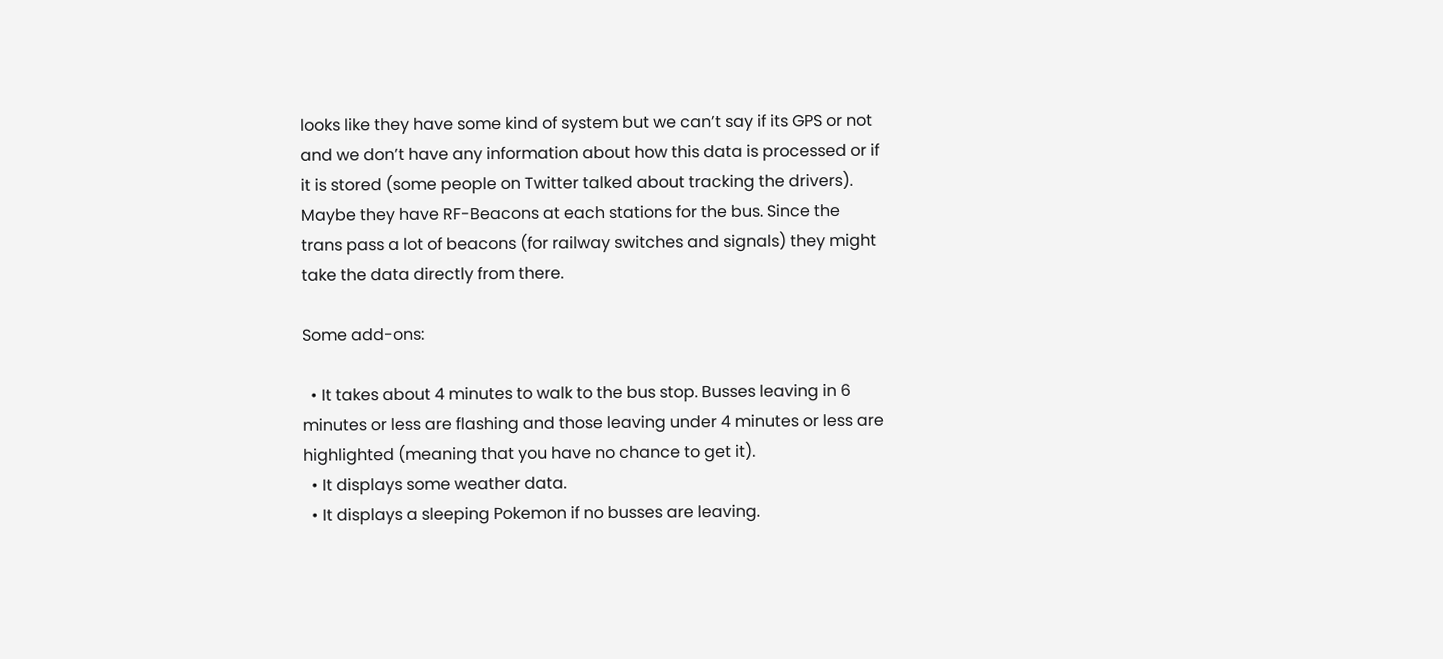looks like they have some kind of system but we can’t say if its GPS or not and we don’t have any information about how this data is processed or if it is stored (some people on Twitter talked about tracking the drivers). Maybe they have RF-Beacons at each stations for the bus. Since the trans pass a lot of beacons (for railway switches and signals) they might take the data directly from there.

Some add-ons:

  • It takes about 4 minutes to walk to the bus stop. Busses leaving in 6 minutes or less are flashing and those leaving under 4 minutes or less are highlighted (meaning that you have no chance to get it).
  • It displays some weather data.
  • It displays a sleeping Pokemon if no busses are leaving.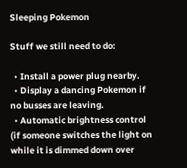Sleeping Pokemon

Stuff we still need to do:

  • Install a power plug nearby.
  • Display a dancing Pokemon if no busses are leaving.
  • Automatic brightness control (if someone switches the light on while it is dimmed down over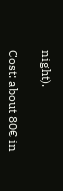night).

Cost: about 80€ in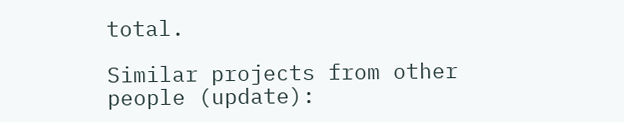total.

Similar projects from other people (update):